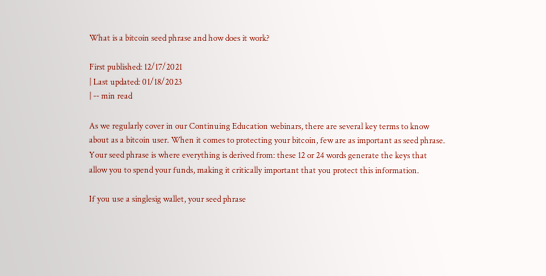What is a bitcoin seed phrase and how does it work?

First published: 12/17/2021
| Last updated: 01/18/2023
| -- min read

As we regularly cover in our Continuing Education webinars, there are several key terms to know about as a bitcoin user. When it comes to protecting your bitcoin, few are as important as seed phrase. Your seed phrase is where everything is derived from: these 12 or 24 words generate the keys that allow you to spend your funds, making it critically important that you protect this information.

If you use a singlesig wallet, your seed phrase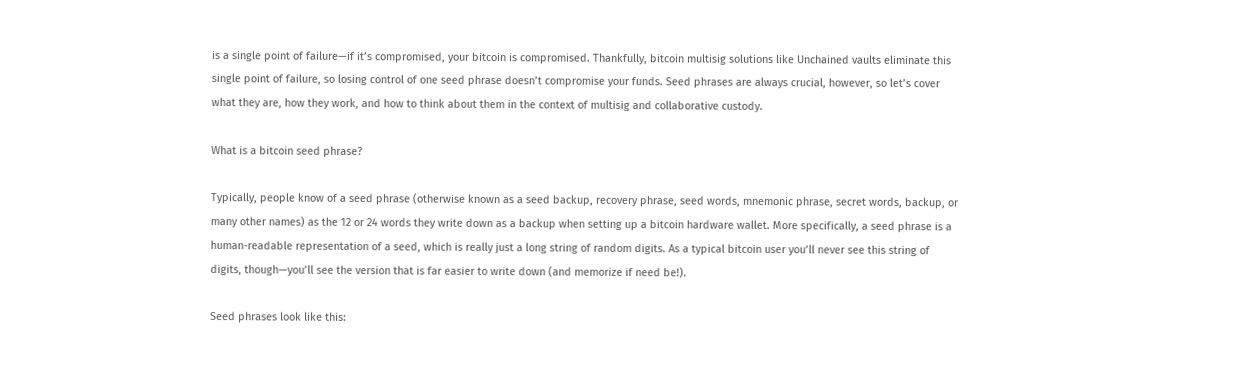is a single point of failure—if it’s compromised, your bitcoin is compromised. Thankfully, bitcoin multisig solutions like Unchained vaults eliminate this single point of failure, so losing control of one seed phrase doesn’t compromise your funds. Seed phrases are always crucial, however, so let’s cover what they are, how they work, and how to think about them in the context of multisig and collaborative custody.

What is a bitcoin seed phrase?

Typically, people know of a seed phrase (otherwise known as a seed backup, recovery phrase, seed words, mnemonic phrase, secret words, backup, or many other names) as the 12 or 24 words they write down as a backup when setting up a bitcoin hardware wallet. More specifically, a seed phrase is a human-readable representation of a seed, which is really just a long string of random digits. As a typical bitcoin user you’ll never see this string of digits, though—you’ll see the version that is far easier to write down (and memorize if need be!).

Seed phrases look like this: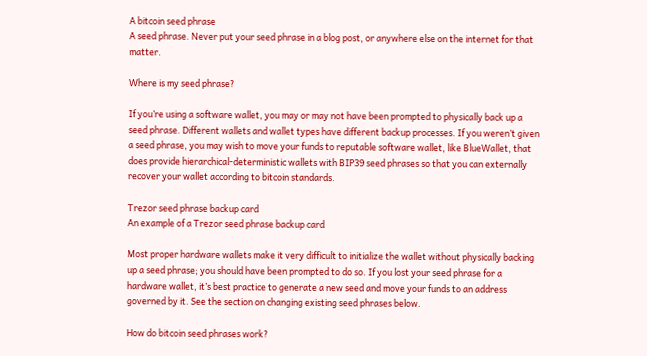A bitcoin seed phrase
A seed phrase. Never put your seed phrase in a blog post, or anywhere else on the internet for that matter.

Where is my seed phrase?

If you’re using a software wallet, you may or may not have been prompted to physically back up a seed phrase. Different wallets and wallet types have different backup processes. If you weren’t given a seed phrase, you may wish to move your funds to reputable software wallet, like BlueWallet, that does provide hierarchical-deterministic wallets with BIP39 seed phrases so that you can externally recover your wallet according to bitcoin standards.

Trezor seed phrase backup card
An example of a Trezor seed phrase backup card

Most proper hardware wallets make it very difficult to initialize the wallet without physically backing up a seed phrase; you should have been prompted to do so. If you lost your seed phrase for a hardware wallet, it’s best practice to generate a new seed and move your funds to an address governed by it. See the section on changing existing seed phrases below.

How do bitcoin seed phrases work?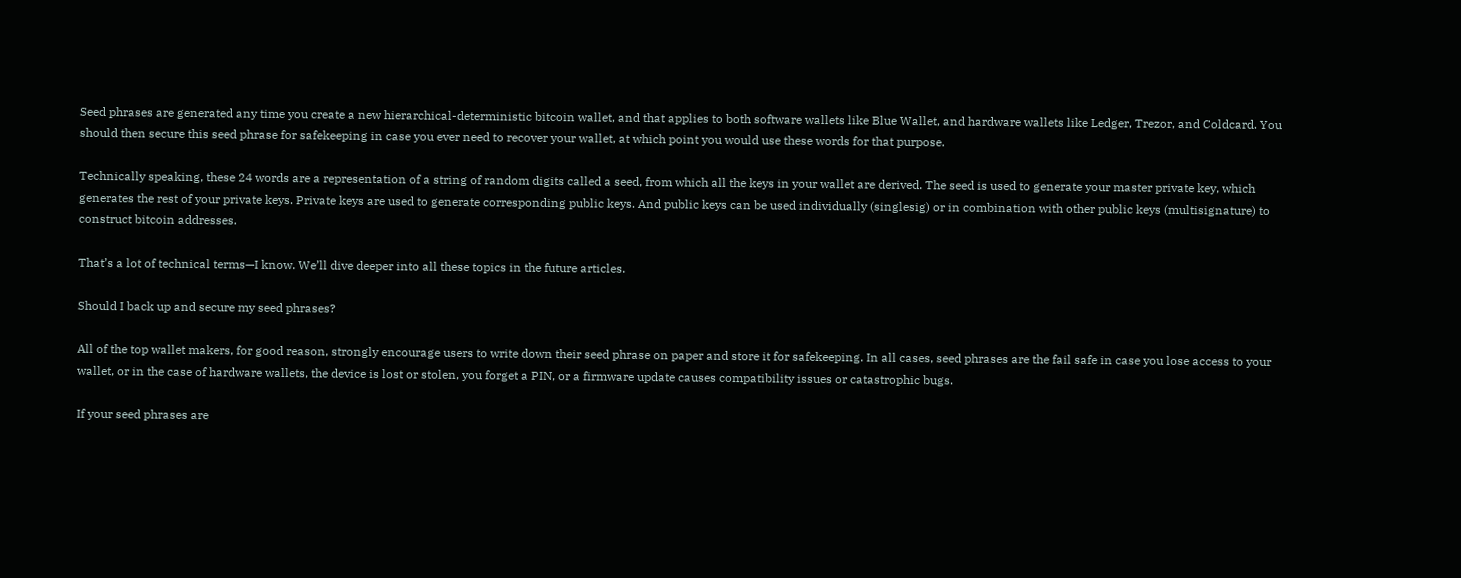Seed phrases are generated any time you create a new hierarchical-deterministic bitcoin wallet, and that applies to both software wallets like Blue Wallet, and hardware wallets like Ledger, Trezor, and Coldcard. You should then secure this seed phrase for safekeeping in case you ever need to recover your wallet, at which point you would use these words for that purpose.

Technically speaking, these 24 words are a representation of a string of random digits called a seed, from which all the keys in your wallet are derived. The seed is used to generate your master private key, which generates the rest of your private keys. Private keys are used to generate corresponding public keys. And public keys can be used individually (singlesig) or in combination with other public keys (multisignature) to construct bitcoin addresses.

That’s a lot of technical terms—I know. We’ll dive deeper into all these topics in the future articles.

Should I back up and secure my seed phrases?

All of the top wallet makers, for good reason, strongly encourage users to write down their seed phrase on paper and store it for safekeeping. In all cases, seed phrases are the fail safe in case you lose access to your wallet, or in the case of hardware wallets, the device is lost or stolen, you forget a PIN, or a firmware update causes compatibility issues or catastrophic bugs.

If your seed phrases are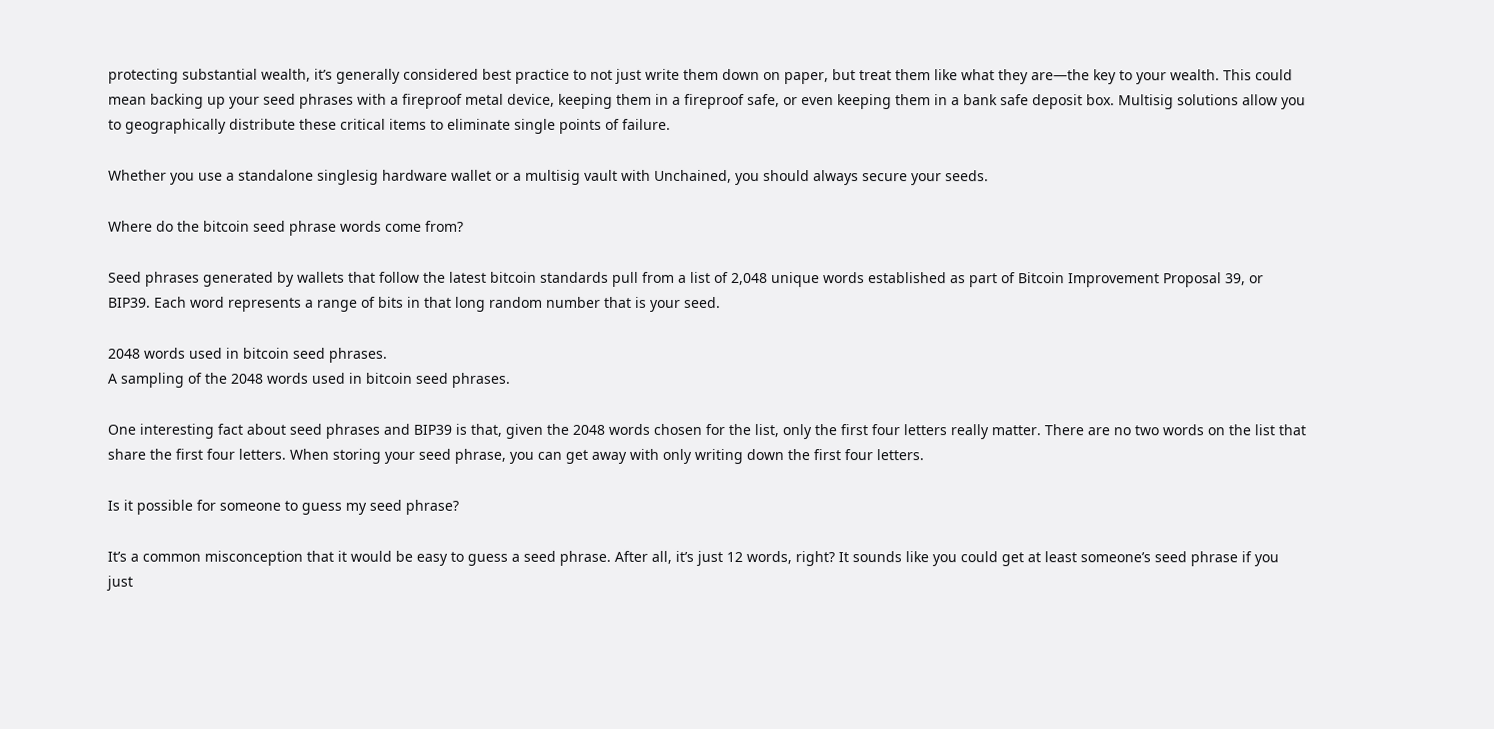protecting substantial wealth, it’s generally considered best practice to not just write them down on paper, but treat them like what they are—the key to your wealth. This could mean backing up your seed phrases with a fireproof metal device, keeping them in a fireproof safe, or even keeping them in a bank safe deposit box. Multisig solutions allow you to geographically distribute these critical items to eliminate single points of failure.

Whether you use a standalone singlesig hardware wallet or a multisig vault with Unchained, you should always secure your seeds.

Where do the bitcoin seed phrase words come from?

Seed phrases generated by wallets that follow the latest bitcoin standards pull from a list of 2,048 unique words established as part of Bitcoin Improvement Proposal 39, or BIP39. Each word represents a range of bits in that long random number that is your seed.

2048 words used in bitcoin seed phrases.
A sampling of the 2048 words used in bitcoin seed phrases.

One interesting fact about seed phrases and BIP39 is that, given the 2048 words chosen for the list, only the first four letters really matter. There are no two words on the list that share the first four letters. When storing your seed phrase, you can get away with only writing down the first four letters.

Is it possible for someone to guess my seed phrase?

It’s a common misconception that it would be easy to guess a seed phrase. After all, it’s just 12 words, right? It sounds like you could get at least someone’s seed phrase if you just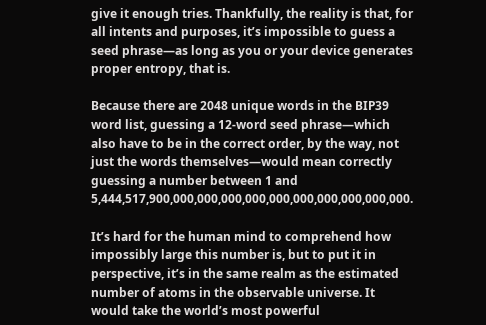give it enough tries. Thankfully, the reality is that, for all intents and purposes, it’s impossible to guess a seed phrase—as long as you or your device generates proper entropy, that is.

Because there are 2048 unique words in the BIP39 word list, guessing a 12-word seed phrase—which also have to be in the correct order, by the way, not just the words themselves—would mean correctly guessing a number between 1 and 5,444,517,900,000,000,000,000,000,000,000,000,000,000.

It’s hard for the human mind to comprehend how impossibly large this number is, but to put it in perspective, it’s in the same realm as the estimated number of atoms in the observable universe. It would take the world’s most powerful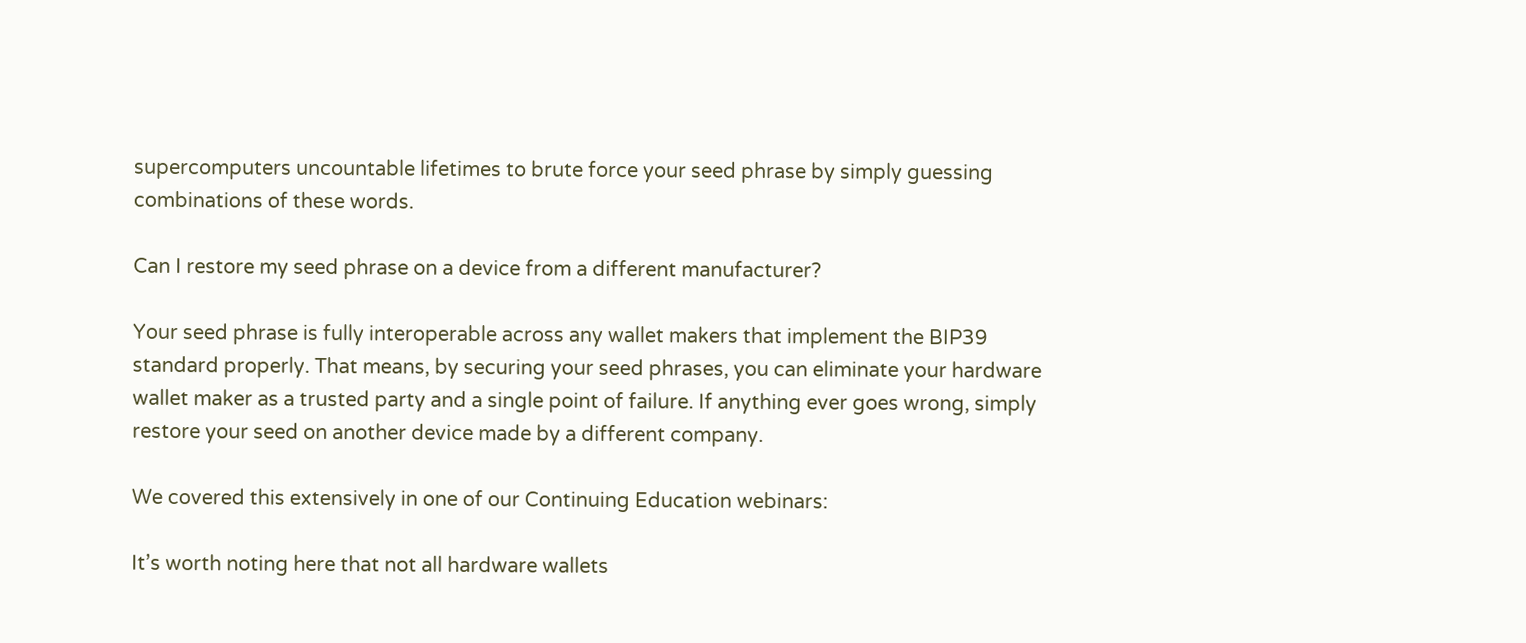supercomputers uncountable lifetimes to brute force your seed phrase by simply guessing combinations of these words.

Can I restore my seed phrase on a device from a different manufacturer?

Your seed phrase is fully interoperable across any wallet makers that implement the BIP39 standard properly. That means, by securing your seed phrases, you can eliminate your hardware wallet maker as a trusted party and a single point of failure. If anything ever goes wrong, simply restore your seed on another device made by a different company.

We covered this extensively in one of our Continuing Education webinars:

It’s worth noting here that not all hardware wallets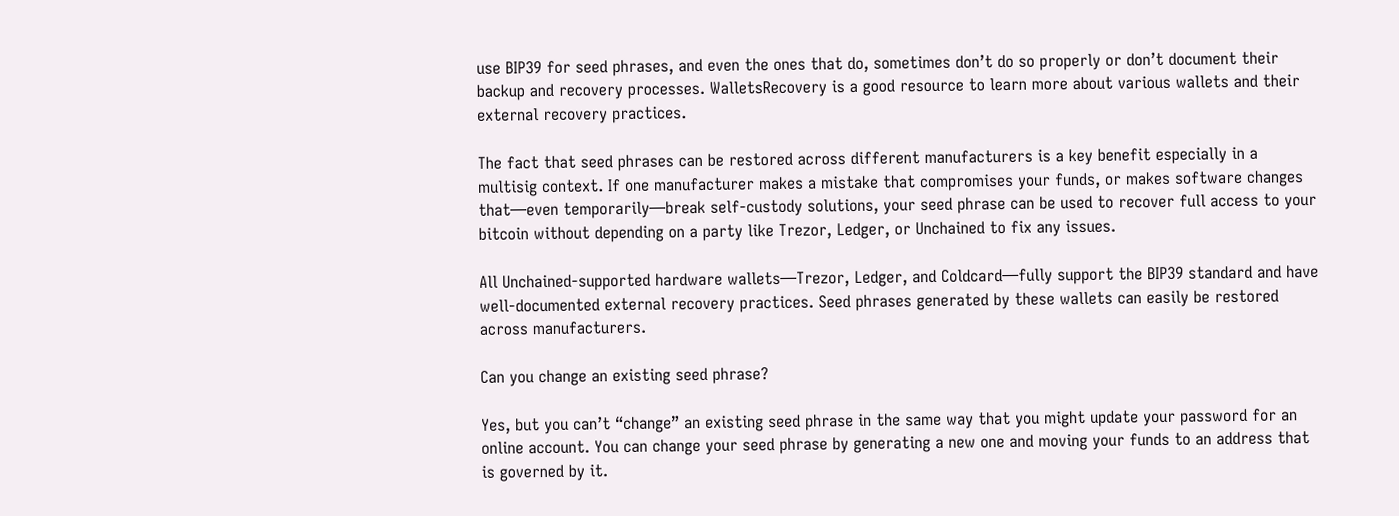use BIP39 for seed phrases, and even the ones that do, sometimes don’t do so properly or don’t document their backup and recovery processes. WalletsRecovery is a good resource to learn more about various wallets and their external recovery practices.

The fact that seed phrases can be restored across different manufacturers is a key benefit especially in a multisig context. If one manufacturer makes a mistake that compromises your funds, or makes software changes that—even temporarily—break self-custody solutions, your seed phrase can be used to recover full access to your bitcoin without depending on a party like Trezor, Ledger, or Unchained to fix any issues.

All Unchained-supported hardware wallets—Trezor, Ledger, and Coldcard—fully support the BIP39 standard and have well-documented external recovery practices. Seed phrases generated by these wallets can easily be restored across manufacturers.

Can you change an existing seed phrase?

Yes, but you can’t “change” an existing seed phrase in the same way that you might update your password for an online account. You can change your seed phrase by generating a new one and moving your funds to an address that is governed by it.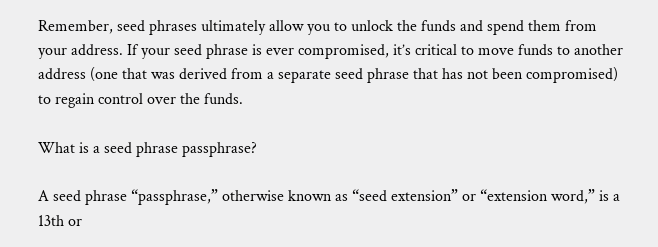Remember, seed phrases ultimately allow you to unlock the funds and spend them from your address. If your seed phrase is ever compromised, it’s critical to move funds to another address (one that was derived from a separate seed phrase that has not been compromised) to regain control over the funds.

What is a seed phrase passphrase?

A seed phrase “passphrase,” otherwise known as “seed extension” or “extension word,” is a 13th or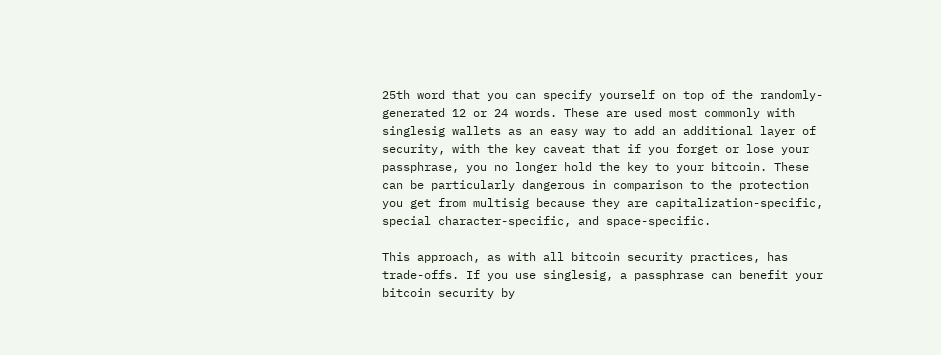25th word that you can specify yourself on top of the randomly-generated 12 or 24 words. These are used most commonly with singlesig wallets as an easy way to add an additional layer of security, with the key caveat that if you forget or lose your passphrase, you no longer hold the key to your bitcoin. These can be particularly dangerous in comparison to the protection you get from multisig because they are capitalization-specific, special character-specific, and space-specific.

This approach, as with all bitcoin security practices, has trade-offs. If you use singlesig, a passphrase can benefit your bitcoin security by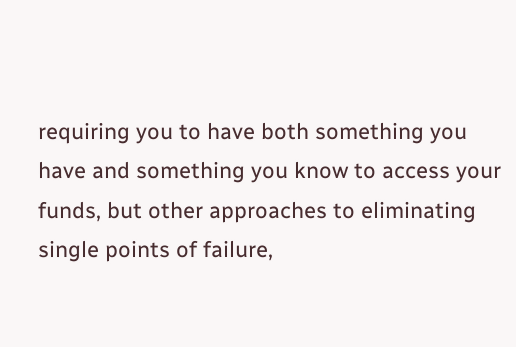requiring you to have both something you have and something you know to access your funds, but other approaches to eliminating single points of failure,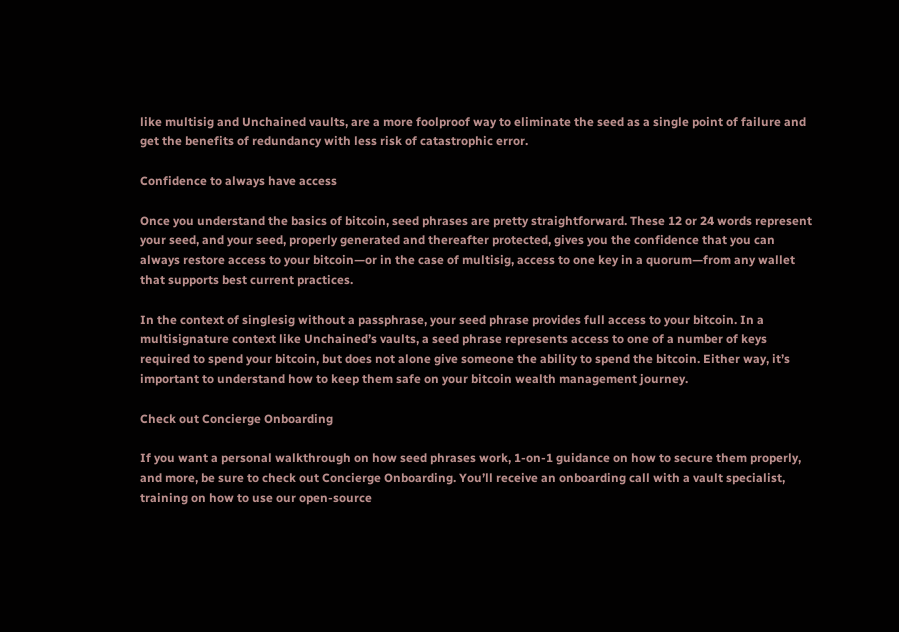like multisig and Unchained vaults, are a more foolproof way to eliminate the seed as a single point of failure and get the benefits of redundancy with less risk of catastrophic error.

Confidence to always have access

Once you understand the basics of bitcoin, seed phrases are pretty straightforward. These 12 or 24 words represent your seed, and your seed, properly generated and thereafter protected, gives you the confidence that you can always restore access to your bitcoin—or in the case of multisig, access to one key in a quorum—from any wallet that supports best current practices.

In the context of singlesig without a passphrase, your seed phrase provides full access to your bitcoin. In a multisignature context like Unchained’s vaults, a seed phrase represents access to one of a number of keys required to spend your bitcoin, but does not alone give someone the ability to spend the bitcoin. Either way, it’s important to understand how to keep them safe on your bitcoin wealth management journey.

Check out Concierge Onboarding

If you want a personal walkthrough on how seed phrases work, 1-on-1 guidance on how to secure them properly, and more, be sure to check out Concierge Onboarding. You’ll receive an onboarding call with a vault specialist, training on how to use our open-source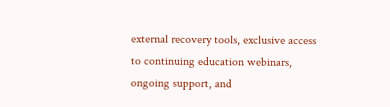external recovery tools, exclusive access to continuing education webinars, ongoing support, and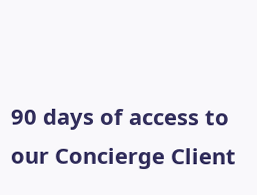90 days of access to our Concierge Client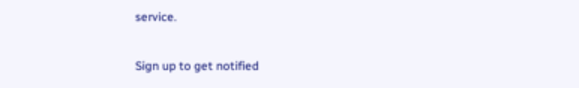service.

Sign up to get notified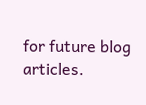for future blog articles.